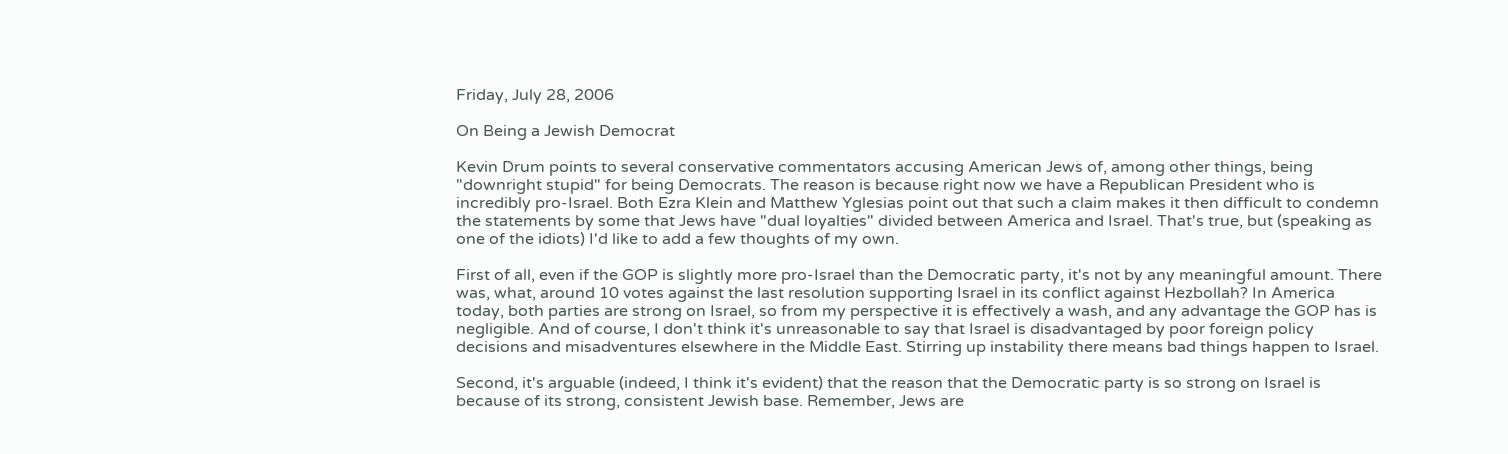Friday, July 28, 2006

On Being a Jewish Democrat

Kevin Drum points to several conservative commentators accusing American Jews of, among other things, being "downright stupid" for being Democrats. The reason is because right now we have a Republican President who is incredibly pro-Israel. Both Ezra Klein and Matthew Yglesias point out that such a claim makes it then difficult to condemn the statements by some that Jews have "dual loyalties" divided between America and Israel. That's true, but (speaking as one of the idiots) I'd like to add a few thoughts of my own.

First of all, even if the GOP is slightly more pro-Israel than the Democratic party, it's not by any meaningful amount. There was, what, around 10 votes against the last resolution supporting Israel in its conflict against Hezbollah? In America today, both parties are strong on Israel, so from my perspective it is effectively a wash, and any advantage the GOP has is negligible. And of course, I don't think it's unreasonable to say that Israel is disadvantaged by poor foreign policy decisions and misadventures elsewhere in the Middle East. Stirring up instability there means bad things happen to Israel.

Second, it's arguable (indeed, I think it's evident) that the reason that the Democratic party is so strong on Israel is because of its strong, consistent Jewish base. Remember, Jews are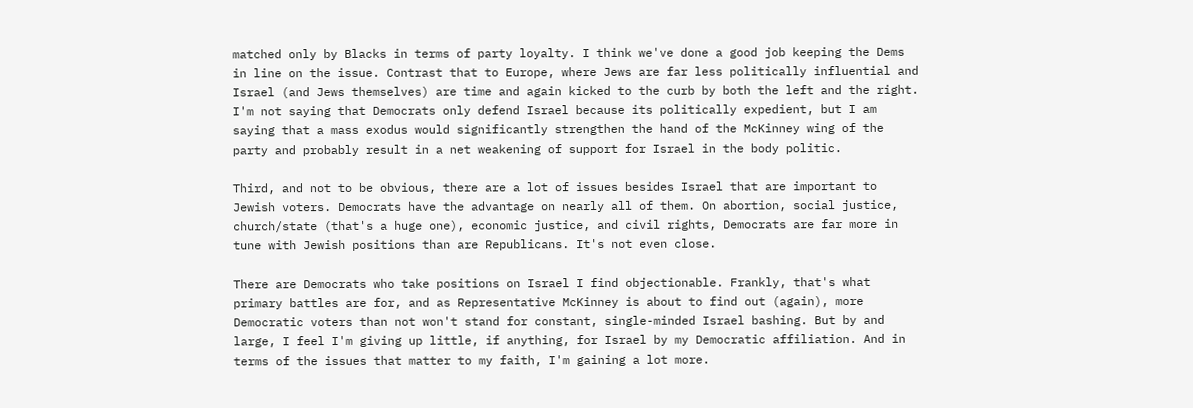matched only by Blacks in terms of party loyalty. I think we've done a good job keeping the Dems in line on the issue. Contrast that to Europe, where Jews are far less politically influential and Israel (and Jews themselves) are time and again kicked to the curb by both the left and the right. I'm not saying that Democrats only defend Israel because its politically expedient, but I am saying that a mass exodus would significantly strengthen the hand of the McKinney wing of the party and probably result in a net weakening of support for Israel in the body politic.

Third, and not to be obvious, there are a lot of issues besides Israel that are important to Jewish voters. Democrats have the advantage on nearly all of them. On abortion, social justice, church/state (that's a huge one), economic justice, and civil rights, Democrats are far more in tune with Jewish positions than are Republicans. It's not even close.

There are Democrats who take positions on Israel I find objectionable. Frankly, that's what primary battles are for, and as Representative McKinney is about to find out (again), more Democratic voters than not won't stand for constant, single-minded Israel bashing. But by and large, I feel I'm giving up little, if anything, for Israel by my Democratic affiliation. And in terms of the issues that matter to my faith, I'm gaining a lot more.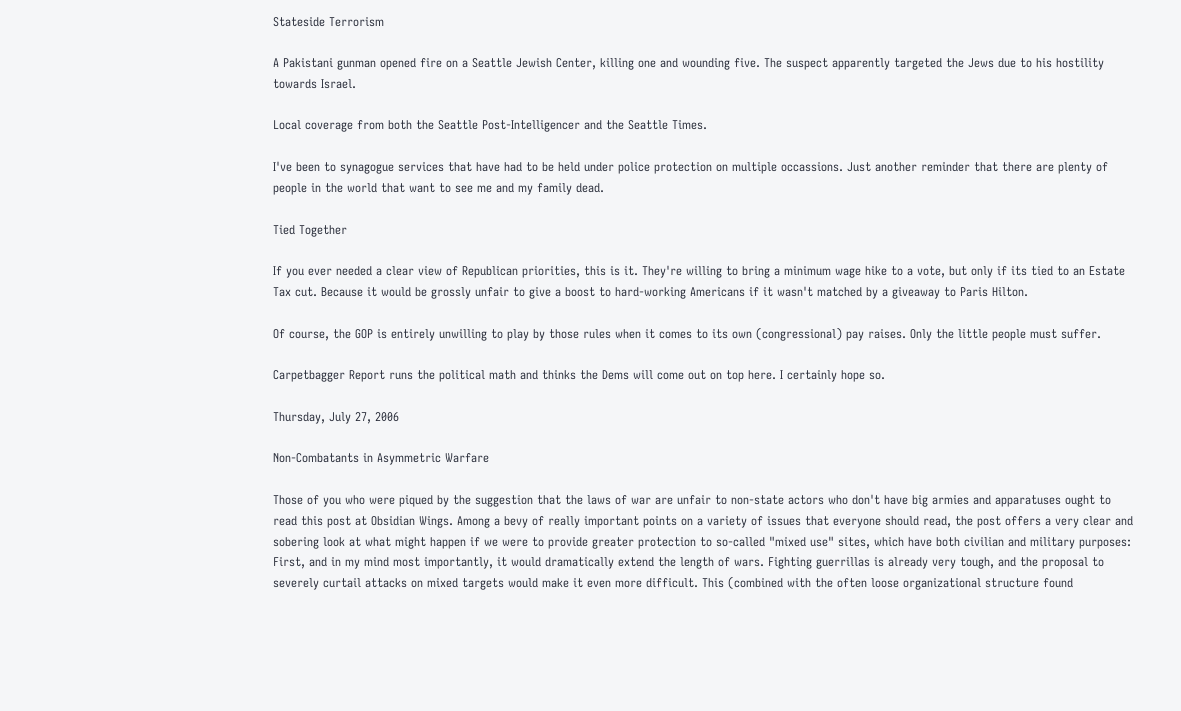Stateside Terrorism

A Pakistani gunman opened fire on a Seattle Jewish Center, killing one and wounding five. The suspect apparently targeted the Jews due to his hostility towards Israel.

Local coverage from both the Seattle Post-Intelligencer and the Seattle Times.

I've been to synagogue services that have had to be held under police protection on multiple occassions. Just another reminder that there are plenty of people in the world that want to see me and my family dead.

Tied Together

If you ever needed a clear view of Republican priorities, this is it. They're willing to bring a minimum wage hike to a vote, but only if its tied to an Estate Tax cut. Because it would be grossly unfair to give a boost to hard-working Americans if it wasn't matched by a giveaway to Paris Hilton.

Of course, the GOP is entirely unwilling to play by those rules when it comes to its own (congressional) pay raises. Only the little people must suffer.

Carpetbagger Report runs the political math and thinks the Dems will come out on top here. I certainly hope so.

Thursday, July 27, 2006

Non-Combatants in Asymmetric Warfare

Those of you who were piqued by the suggestion that the laws of war are unfair to non-state actors who don't have big armies and apparatuses ought to read this post at Obsidian Wings. Among a bevy of really important points on a variety of issues that everyone should read, the post offers a very clear and sobering look at what might happen if we were to provide greater protection to so-called "mixed use" sites, which have both civilian and military purposes:
First, and in my mind most importantly, it would dramatically extend the length of wars. Fighting guerrillas is already very tough, and the proposal to severely curtail attacks on mixed targets would make it even more difficult. This (combined with the often loose organizational structure found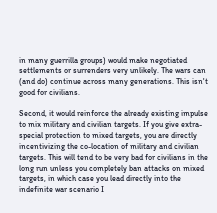in many guerrilla groups) would make negotiated settlements or surrenders very unlikely. The wars can (and do) continue across many generations. This isn't good for civilians.

Second, it would reinforce the already existing impulse to mix military and civilian targets. If you give extra-special protection to mixed targets, you are directly incentivizing the co-location of military and civilian targets. This will tend to be very bad for civilians in the long run unless you completely ban attacks on mixed targets, in which case you lead directly into the indefinite war scenario I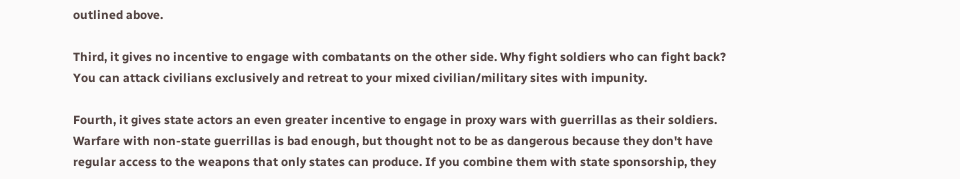outlined above.

Third, it gives no incentive to engage with combatants on the other side. Why fight soldiers who can fight back? You can attack civilians exclusively and retreat to your mixed civilian/military sites with impunity.

Fourth, it gives state actors an even greater incentive to engage in proxy wars with guerrillas as their soldiers. Warfare with non-state guerrillas is bad enough, but thought not to be as dangerous because they don't have regular access to the weapons that only states can produce. If you combine them with state sponsorship, they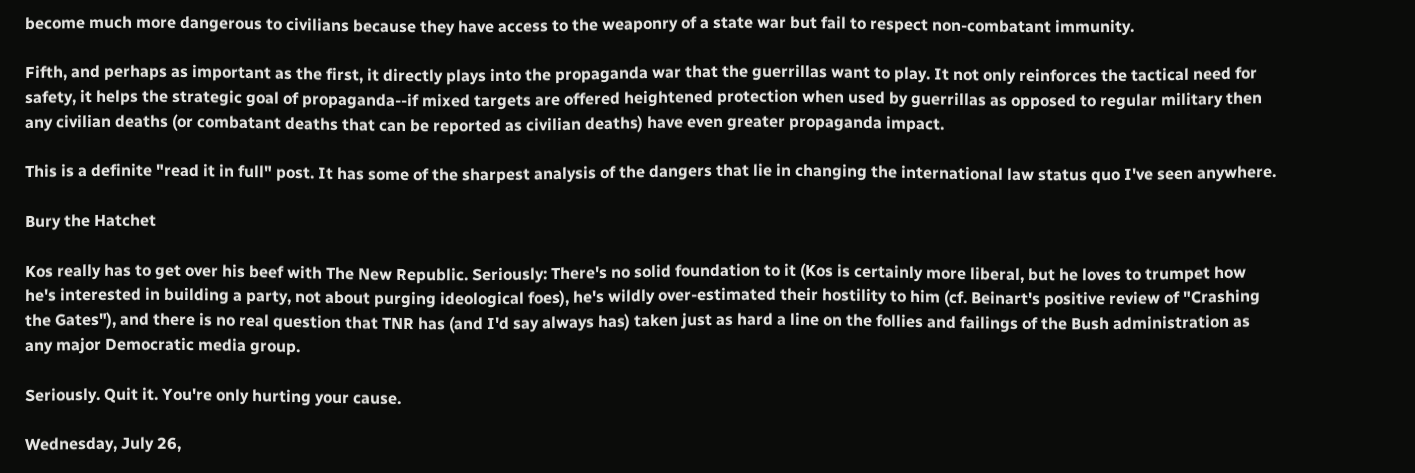become much more dangerous to civilians because they have access to the weaponry of a state war but fail to respect non-combatant immunity.

Fifth, and perhaps as important as the first, it directly plays into the propaganda war that the guerrillas want to play. It not only reinforces the tactical need for safety, it helps the strategic goal of propaganda--if mixed targets are offered heightened protection when used by guerrillas as opposed to regular military then any civilian deaths (or combatant deaths that can be reported as civilian deaths) have even greater propaganda impact.

This is a definite "read it in full" post. It has some of the sharpest analysis of the dangers that lie in changing the international law status quo I've seen anywhere.

Bury the Hatchet

Kos really has to get over his beef with The New Republic. Seriously: There's no solid foundation to it (Kos is certainly more liberal, but he loves to trumpet how he's interested in building a party, not about purging ideological foes), he's wildly over-estimated their hostility to him (cf. Beinart's positive review of "Crashing the Gates"), and there is no real question that TNR has (and I'd say always has) taken just as hard a line on the follies and failings of the Bush administration as any major Democratic media group.

Seriously. Quit it. You're only hurting your cause.

Wednesday, July 26,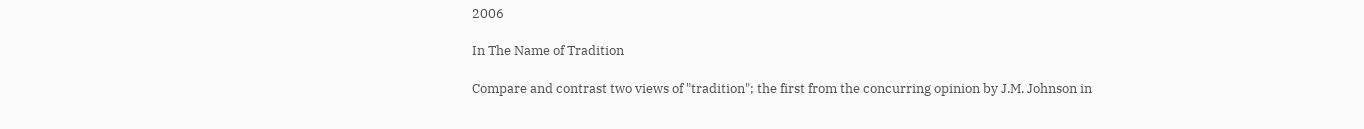2006

In The Name of Tradition

Compare and contrast two views of "tradition"; the first from the concurring opinion by J.M. Johnson in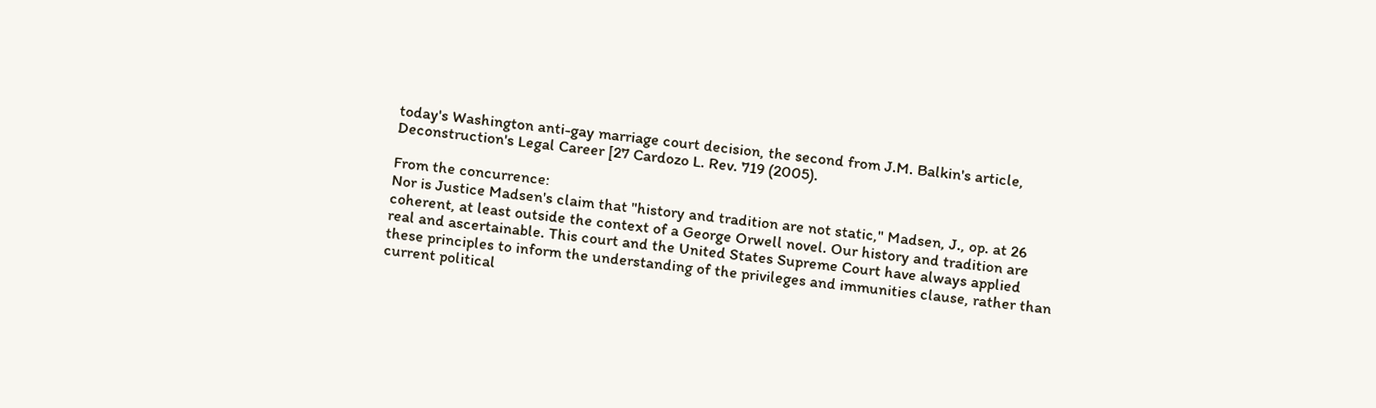today's Washington anti-gay marriage court decision, the second from J.M. Balkin's article, Deconstruction's Legal Career [27 Cardozo L. Rev. 719 (2005).

From the concurrence:
Nor is Justice Madsen's claim that "history and tradition are not static," Madsen, J., op. at 26 coherent, at least outside the context of a George Orwell novel. Our history and tradition are real and ascertainable. This court and the United States Supreme Court have always applied these principles to inform the understanding of the privileges and immunities clause, rather than current political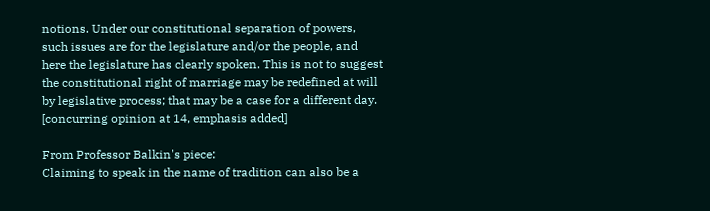notions. Under our constitutional separation of powers, such issues are for the legislature and/or the people, and here the legislature has clearly spoken. This is not to suggest the constitutional right of marriage may be redefined at will by legislative process; that may be a case for a different day. [concurring opinion at 14, emphasis added]

From Professor Balkin's piece:
Claiming to speak in the name of tradition can also be a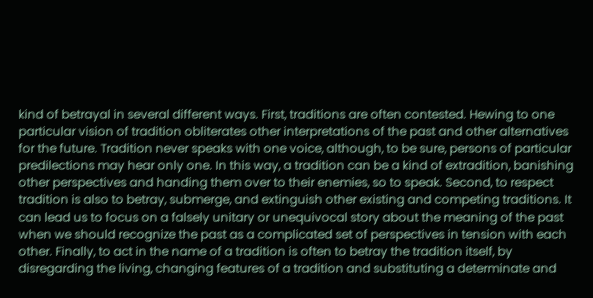kind of betrayal in several different ways. First, traditions are often contested. Hewing to one particular vision of tradition obliterates other interpretations of the past and other alternatives for the future. Tradition never speaks with one voice, although, to be sure, persons of particular predilections may hear only one. In this way, a tradition can be a kind of extradition, banishing other perspectives and handing them over to their enemies, so to speak. Second, to respect tradition is also to betray, submerge, and extinguish other existing and competing traditions. It can lead us to focus on a falsely unitary or unequivocal story about the meaning of the past when we should recognize the past as a complicated set of perspectives in tension with each other. Finally, to act in the name of a tradition is often to betray the tradition itself, by disregarding the living, changing features of a tradition and substituting a determinate and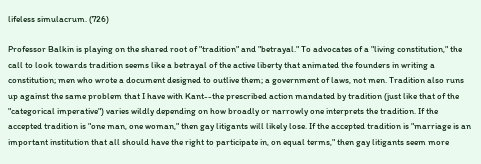lifeless simulacrum. (726)

Professor Balkin is playing on the shared root of "tradition" and "betrayal." To advocates of a "living constitution," the call to look towards tradition seems like a betrayal of the active liberty that animated the founders in writing a constitution; men who wrote a document designed to outlive them; a government of laws, not men. Tradition also runs up against the same problem that I have with Kant--the prescribed action mandated by tradition (just like that of the "categorical imperative") varies wildly depending on how broadly or narrowly one interprets the tradition. If the accepted tradition is "one man, one woman," then gay litigants will likely lose. If the accepted tradition is "marriage is an important institution that all should have the right to participate in, on equal terms," then gay litigants seem more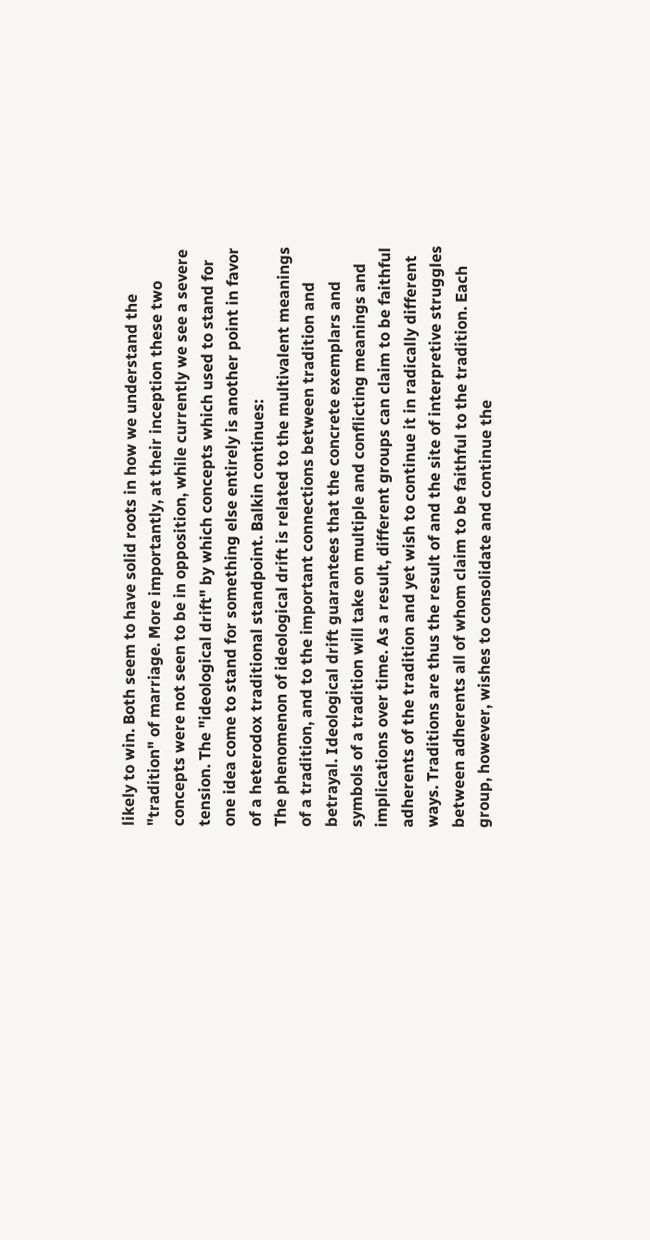likely to win. Both seem to have solid roots in how we understand the "tradition" of marriage. More importantly, at their inception these two concepts were not seen to be in opposition, while currently we see a severe tension. The "ideological drift" by which concepts which used to stand for one idea come to stand for something else entirely is another point in favor of a heterodox traditional standpoint. Balkin continues:
The phenomenon of ideological drift is related to the multivalent meanings of a tradition, and to the important connections between tradition and betrayal. Ideological drift guarantees that the concrete exemplars and symbols of a tradition will take on multiple and conflicting meanings and implications over time. As a result, different groups can claim to be faithful adherents of the tradition and yet wish to continue it in radically different ways. Traditions are thus the result of and the site of interpretive struggles between adherents all of whom claim to be faithful to the tradition. Each group, however, wishes to consolidate and continue the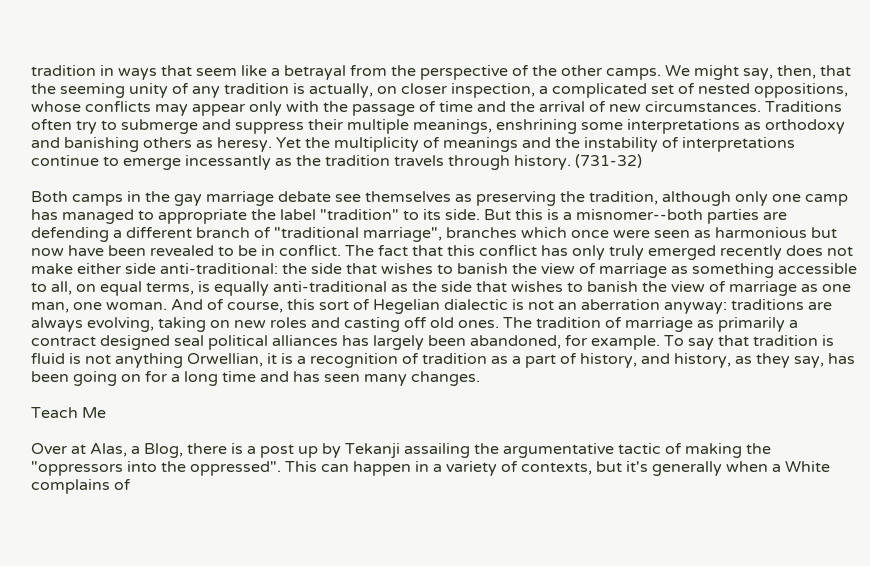tradition in ways that seem like a betrayal from the perspective of the other camps. We might say, then, that the seeming unity of any tradition is actually, on closer inspection, a complicated set of nested oppositions, whose conflicts may appear only with the passage of time and the arrival of new circumstances. Traditions often try to submerge and suppress their multiple meanings, enshrining some interpretations as orthodoxy and banishing others as heresy. Yet the multiplicity of meanings and the instability of interpretations continue to emerge incessantly as the tradition travels through history. (731-32)

Both camps in the gay marriage debate see themselves as preserving the tradition, although only one camp has managed to appropriate the label "tradition" to its side. But this is a misnomer--both parties are defending a different branch of "traditional marriage", branches which once were seen as harmonious but now have been revealed to be in conflict. The fact that this conflict has only truly emerged recently does not make either side anti-traditional: the side that wishes to banish the view of marriage as something accessible to all, on equal terms, is equally anti-traditional as the side that wishes to banish the view of marriage as one man, one woman. And of course, this sort of Hegelian dialectic is not an aberration anyway: traditions are always evolving, taking on new roles and casting off old ones. The tradition of marriage as primarily a contract designed seal political alliances has largely been abandoned, for example. To say that tradition is fluid is not anything Orwellian, it is a recognition of tradition as a part of history, and history, as they say, has been going on for a long time and has seen many changes.

Teach Me

Over at Alas, a Blog, there is a post up by Tekanji assailing the argumentative tactic of making the "oppressors into the oppressed". This can happen in a variety of contexts, but it's generally when a White complains of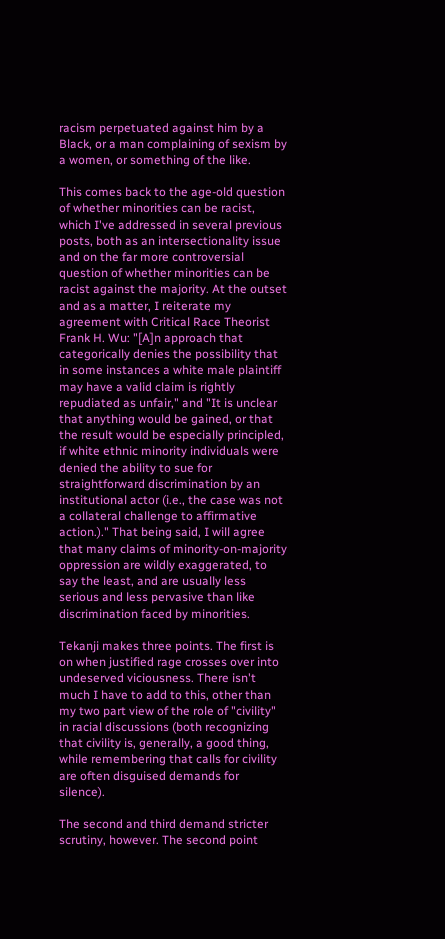racism perpetuated against him by a Black, or a man complaining of sexism by a women, or something of the like.

This comes back to the age-old question of whether minorities can be racist, which I've addressed in several previous posts, both as an intersectionality issue and on the far more controversial question of whether minorities can be racist against the majority. At the outset and as a matter, I reiterate my agreement with Critical Race Theorist Frank H. Wu: "[A]n approach that categorically denies the possibility that in some instances a white male plaintiff may have a valid claim is rightly repudiated as unfair," and "It is unclear that anything would be gained, or that the result would be especially principled, if white ethnic minority individuals were denied the ability to sue for straightforward discrimination by an institutional actor (i.e., the case was not a collateral challenge to affirmative action.)." That being said, I will agree that many claims of minority-on-majority oppression are wildly exaggerated, to say the least, and are usually less serious and less pervasive than like discrimination faced by minorities.

Tekanji makes three points. The first is on when justified rage crosses over into undeserved viciousness. There isn't much I have to add to this, other than my two part view of the role of "civility" in racial discussions (both recognizing that civility is, generally, a good thing, while remembering that calls for civility are often disguised demands for silence).

The second and third demand stricter scrutiny, however. The second point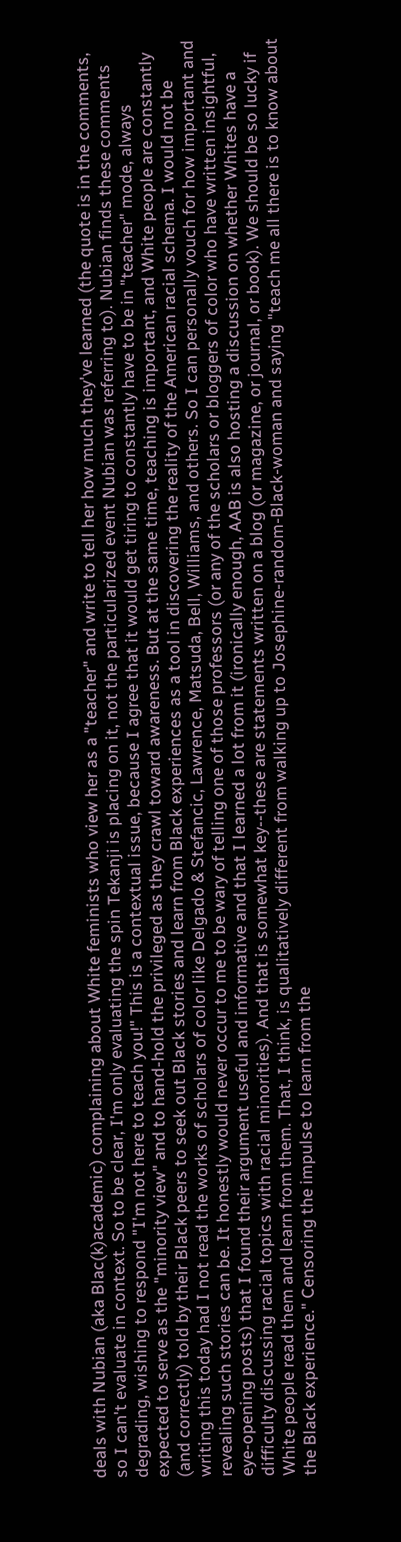deals with Nubian (aka Blac(k)academic) complaining about White feminists who view her as a "teacher" and write to tell her how much they've learned (the quote is in the comments, so I can't evaluate in context. So to be clear, I'm only evaluating the spin Tekanji is placing on it, not the particularized event Nubian was referring to). Nubian finds these comments degrading, wishing to respond "I'm not here to teach you!" This is a contextual issue, because I agree that it would get tiring to constantly have to be in "teacher" mode, always expected to serve as the "minority view" and to hand-hold the privileged as they crawl toward awareness. But at the same time, teaching is important, and White people are constantly (and correctly) told by their Black peers to seek out Black stories and learn from Black experiences as a tool in discovering the reality of the American racial schema. I would not be writing this today had I not read the works of scholars of color like Delgado & Stefancic, Lawrence, Matsuda, Bell, Williams, and others. So I can personally vouch for how important and revealing such stories can be. It honestly would never occur to me to be wary of telling one of those professors (or any of the scholars or bloggers of color who have written insightful, eye-opening posts) that I found their argument useful and informative and that I learned a lot from it (ironically enough, AAB is also hosting a discussion on whether Whites have a difficulty discussing racial topics with racial minorities). And that is somewhat key--these are statements written on a blog (or magazine, or journal, or book). We should be so lucky if White people read them and learn from them. That, I think, is qualitatively different from walking up to Josephine-random-Black-woman and saying "teach me all there is to know about the Black experience." Censoring the impulse to learn from the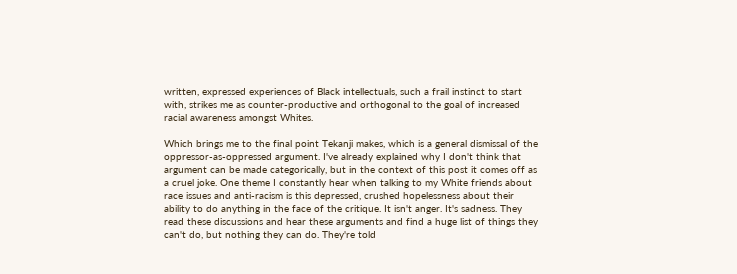written, expressed experiences of Black intellectuals, such a frail instinct to start with, strikes me as counter-productive and orthogonal to the goal of increased racial awareness amongst Whites.

Which brings me to the final point Tekanji makes, which is a general dismissal of the oppressor-as-oppressed argument. I've already explained why I don't think that argument can be made categorically, but in the context of this post it comes off as a cruel joke. One theme I constantly hear when talking to my White friends about race issues and anti-racism is this depressed, crushed hopelessness about their ability to do anything in the face of the critique. It isn't anger. It's sadness. They read these discussions and hear these arguments and find a huge list of things they can't do, but nothing they can do. They're told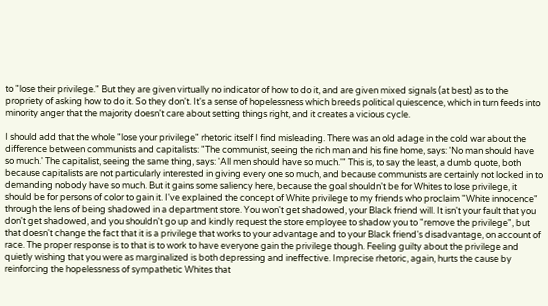to "lose their privilege." But they are given virtually no indicator of how to do it, and are given mixed signals (at best) as to the propriety of asking how to do it. So they don't. It's a sense of hopelessness which breeds political quiescence, which in turn feeds into minority anger that the majority doesn't care about setting things right, and it creates a vicious cycle.

I should add that the whole "lose your privilege" rhetoric itself I find misleading. There was an old adage in the cold war about the difference between communists and capitalists: "The communist, seeing the rich man and his fine home, says: 'No man should have so much.' The capitalist, seeing the same thing, says: 'All men should have so much.'" This is, to say the least, a dumb quote, both because capitalists are not particularly interested in giving every one so much, and because communists are certainly not locked in to demanding nobody have so much. But it gains some saliency here, because the goal shouldn't be for Whites to lose privilege, it should be for persons of color to gain it. I've explained the concept of White privilege to my friends who proclaim "White innocence" through the lens of being shadowed in a department store. You won't get shadowed, your Black friend will. It isn't your fault that you don't get shadowed, and you shouldn't go up and kindly request the store employee to shadow you to "remove the privilege", but that doesn't change the fact that it is a privilege that works to your advantage and to your Black friend's disadvantage, on account of race. The proper response is to that is to work to have everyone gain the privilege though. Feeling guilty about the privilege and quietly wishing that you were as marginalized is both depressing and ineffective. Imprecise rhetoric, again, hurts the cause by reinforcing the hopelessness of sympathetic Whites that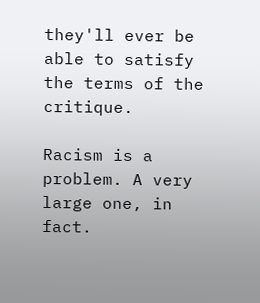they'll ever be able to satisfy the terms of the critique.

Racism is a problem. A very large one, in fact.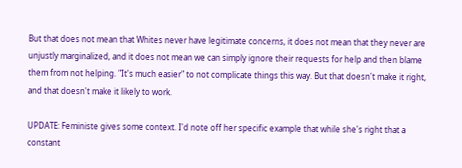But that does not mean that Whites never have legitimate concerns, it does not mean that they never are unjustly marginalized, and it does not mean we can simply ignore their requests for help and then blame them from not helping. "It's much easier" to not complicate things this way. But that doesn't make it right, and that doesn't make it likely to work.

UPDATE: Feministe gives some context. I'd note off her specific example that while she's right that a constant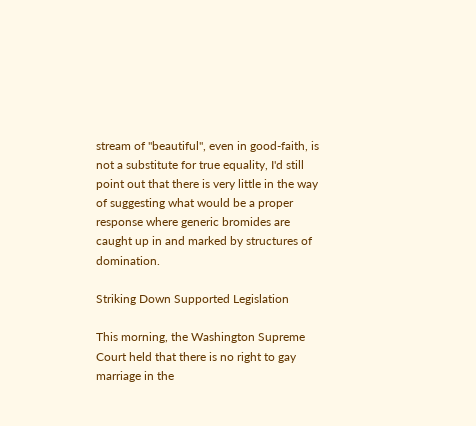stream of "beautiful", even in good-faith, is not a substitute for true equality, I'd still point out that there is very little in the way of suggesting what would be a proper response where generic bromides are caught up in and marked by structures of domination.

Striking Down Supported Legislation

This morning, the Washington Supreme Court held that there is no right to gay marriage in the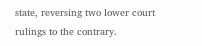state, reversing two lower court rulings to the contrary.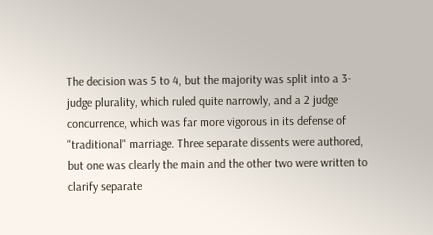The decision was 5 to 4, but the majority was split into a 3-judge plurality, which ruled quite narrowly, and a 2 judge concurrence, which was far more vigorous in its defense of "traditional" marriage. Three separate dissents were authored, but one was clearly the main and the other two were written to clarify separate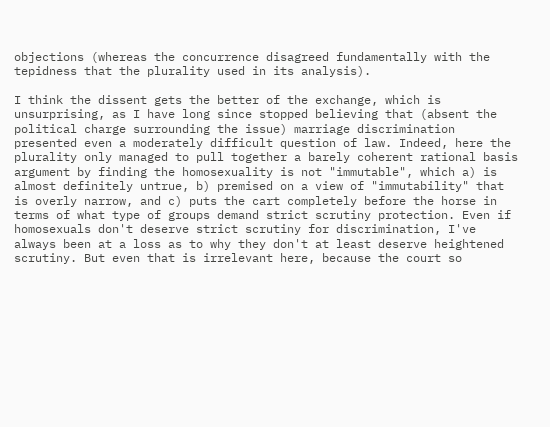objections (whereas the concurrence disagreed fundamentally with the tepidness that the plurality used in its analysis).

I think the dissent gets the better of the exchange, which is unsurprising, as I have long since stopped believing that (absent the political charge surrounding the issue) marriage discrimination presented even a moderately difficult question of law. Indeed, here the plurality only managed to pull together a barely coherent rational basis argument by finding the homosexuality is not "immutable", which a) is almost definitely untrue, b) premised on a view of "immutability" that is overly narrow, and c) puts the cart completely before the horse in terms of what type of groups demand strict scrutiny protection. Even if homosexuals don't deserve strict scrutiny for discrimination, I've always been at a loss as to why they don't at least deserve heightened scrutiny. But even that is irrelevant here, because the court so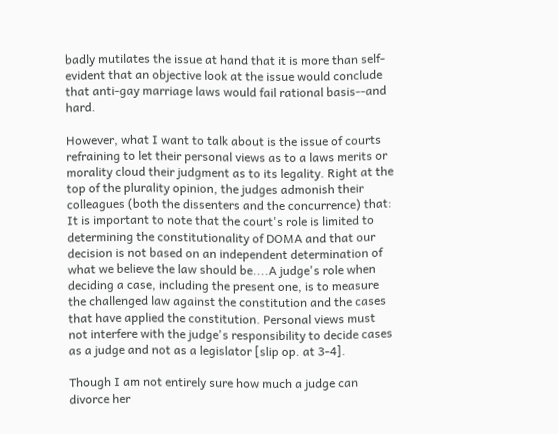badly mutilates the issue at hand that it is more than self-evident that an objective look at the issue would conclude that anti-gay marriage laws would fail rational basis--and hard.

However, what I want to talk about is the issue of courts refraining to let their personal views as to a laws merits or morality cloud their judgment as to its legality. Right at the top of the plurality opinion, the judges admonish their colleagues (both the dissenters and the concurrence) that:
It is important to note that the court's role is limited to determining the constitutionality of DOMA and that our decision is not based on an independent determination of what we believe the law should be....A judge's role when deciding a case, including the present one, is to measure the challenged law against the constitution and the cases that have applied the constitution. Personal views must not interfere with the judge's responsibility to decide cases as a judge and not as a legislator [slip op. at 3-4].

Though I am not entirely sure how much a judge can divorce her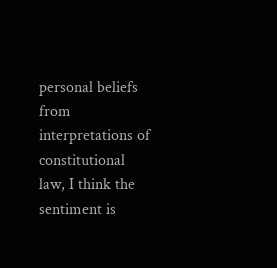personal beliefs from interpretations of constitutional law, I think the sentiment is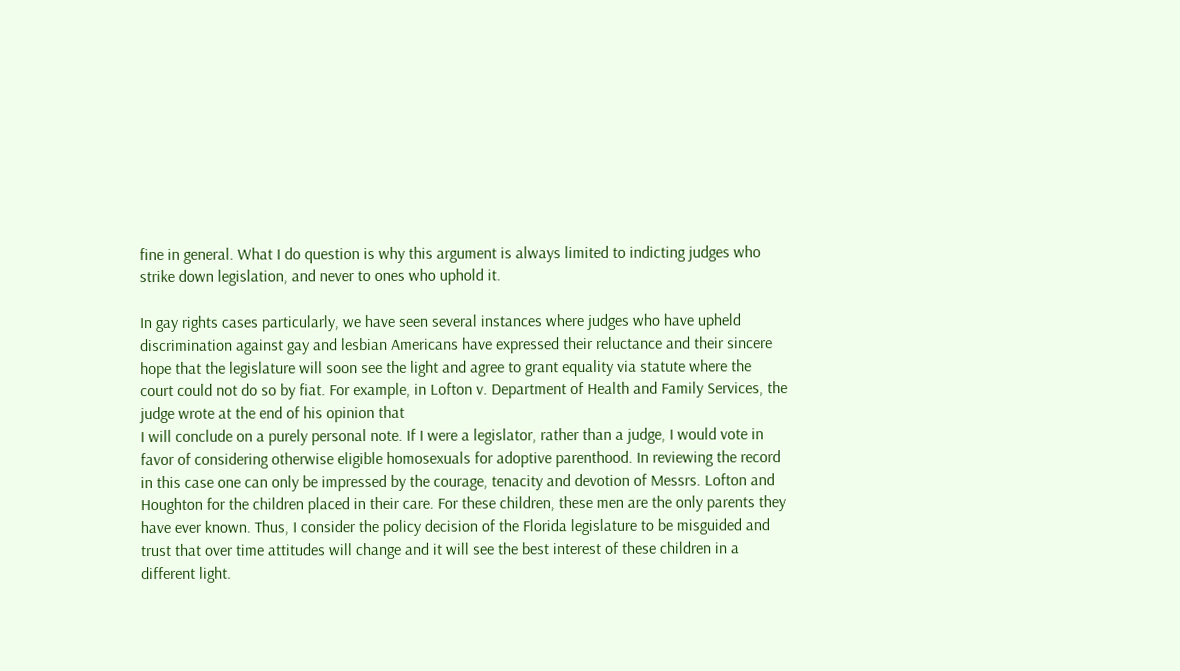fine in general. What I do question is why this argument is always limited to indicting judges who strike down legislation, and never to ones who uphold it.

In gay rights cases particularly, we have seen several instances where judges who have upheld discrimination against gay and lesbian Americans have expressed their reluctance and their sincere hope that the legislature will soon see the light and agree to grant equality via statute where the court could not do so by fiat. For example, in Lofton v. Department of Health and Family Services, the judge wrote at the end of his opinion that
I will conclude on a purely personal note. If I were a legislator, rather than a judge, I would vote in favor of considering otherwise eligible homosexuals for adoptive parenthood. In reviewing the record in this case one can only be impressed by the courage, tenacity and devotion of Messrs. Lofton and Houghton for the children placed in their care. For these children, these men are the only parents they have ever known. Thus, I consider the policy decision of the Florida legislature to be misguided and trust that over time attitudes will change and it will see the best interest of these children in a different light.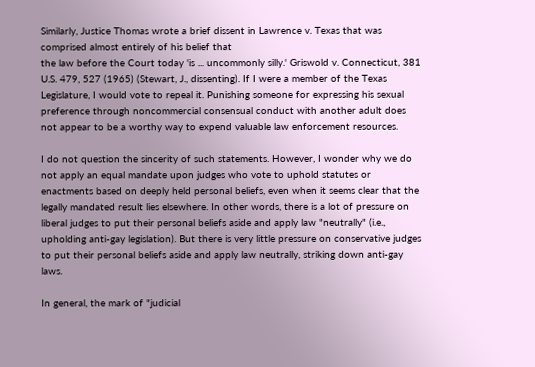Similarly, Justice Thomas wrote a brief dissent in Lawrence v. Texas that was comprised almost entirely of his belief that
the law before the Court today 'is ... uncommonly silly.' Griswold v. Connecticut, 381 U.S. 479, 527 (1965) (Stewart, J., dissenting). If I were a member of the Texas Legislature, I would vote to repeal it. Punishing someone for expressing his sexual preference through noncommercial consensual conduct with another adult does not appear to be a worthy way to expend valuable law enforcement resources.

I do not question the sincerity of such statements. However, I wonder why we do not apply an equal mandate upon judges who vote to uphold statutes or enactments based on deeply held personal beliefs, even when it seems clear that the legally mandated result lies elsewhere. In other words, there is a lot of pressure on liberal judges to put their personal beliefs aside and apply law "neutrally" (i.e., upholding anti-gay legislation). But there is very little pressure on conservative judges to put their personal beliefs aside and apply law neutrally, striking down anti-gay laws.

In general, the mark of "judicial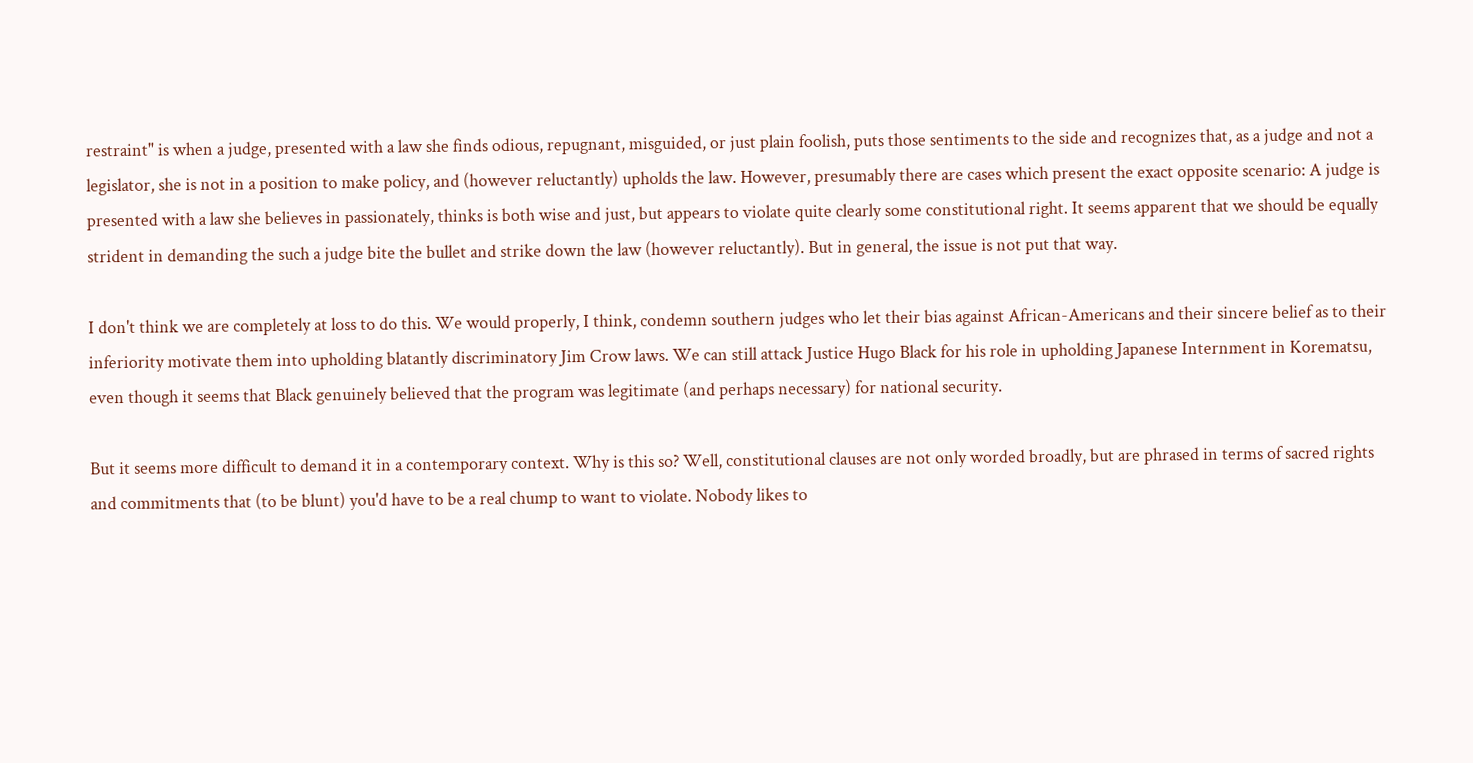restraint" is when a judge, presented with a law she finds odious, repugnant, misguided, or just plain foolish, puts those sentiments to the side and recognizes that, as a judge and not a legislator, she is not in a position to make policy, and (however reluctantly) upholds the law. However, presumably there are cases which present the exact opposite scenario: A judge is presented with a law she believes in passionately, thinks is both wise and just, but appears to violate quite clearly some constitutional right. It seems apparent that we should be equally strident in demanding the such a judge bite the bullet and strike down the law (however reluctantly). But in general, the issue is not put that way.

I don't think we are completely at loss to do this. We would properly, I think, condemn southern judges who let their bias against African-Americans and their sincere belief as to their inferiority motivate them into upholding blatantly discriminatory Jim Crow laws. We can still attack Justice Hugo Black for his role in upholding Japanese Internment in Korematsu, even though it seems that Black genuinely believed that the program was legitimate (and perhaps necessary) for national security.

But it seems more difficult to demand it in a contemporary context. Why is this so? Well, constitutional clauses are not only worded broadly, but are phrased in terms of sacred rights and commitments that (to be blunt) you'd have to be a real chump to want to violate. Nobody likes to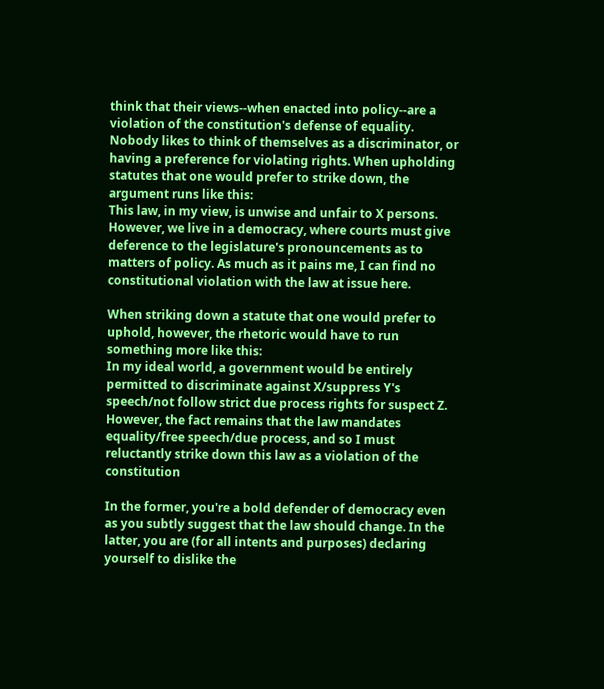think that their views--when enacted into policy--are a violation of the constitution's defense of equality. Nobody likes to think of themselves as a discriminator, or having a preference for violating rights. When upholding statutes that one would prefer to strike down, the argument runs like this:
This law, in my view, is unwise and unfair to X persons. However, we live in a democracy, where courts must give deference to the legislature's pronouncements as to matters of policy. As much as it pains me, I can find no constitutional violation with the law at issue here.

When striking down a statute that one would prefer to uphold, however, the rhetoric would have to run something more like this:
In my ideal world, a government would be entirely permitted to discriminate against X/suppress Y's speech/not follow strict due process rights for suspect Z. However, the fact remains that the law mandates equality/free speech/due process, and so I must reluctantly strike down this law as a violation of the constitution

In the former, you're a bold defender of democracy even as you subtly suggest that the law should change. In the latter, you are (for all intents and purposes) declaring yourself to dislike the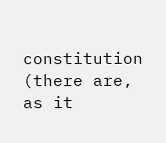constitution (there are, as it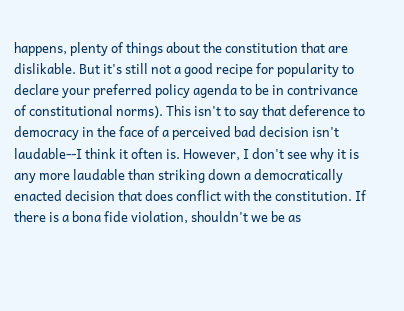happens, plenty of things about the constitution that are dislikable. But it's still not a good recipe for popularity to declare your preferred policy agenda to be in contrivance of constitutional norms). This isn't to say that deference to democracy in the face of a perceived bad decision isn't laudable--I think it often is. However, I don't see why it is any more laudable than striking down a democratically enacted decision that does conflict with the constitution. If there is a bona fide violation, shouldn't we be as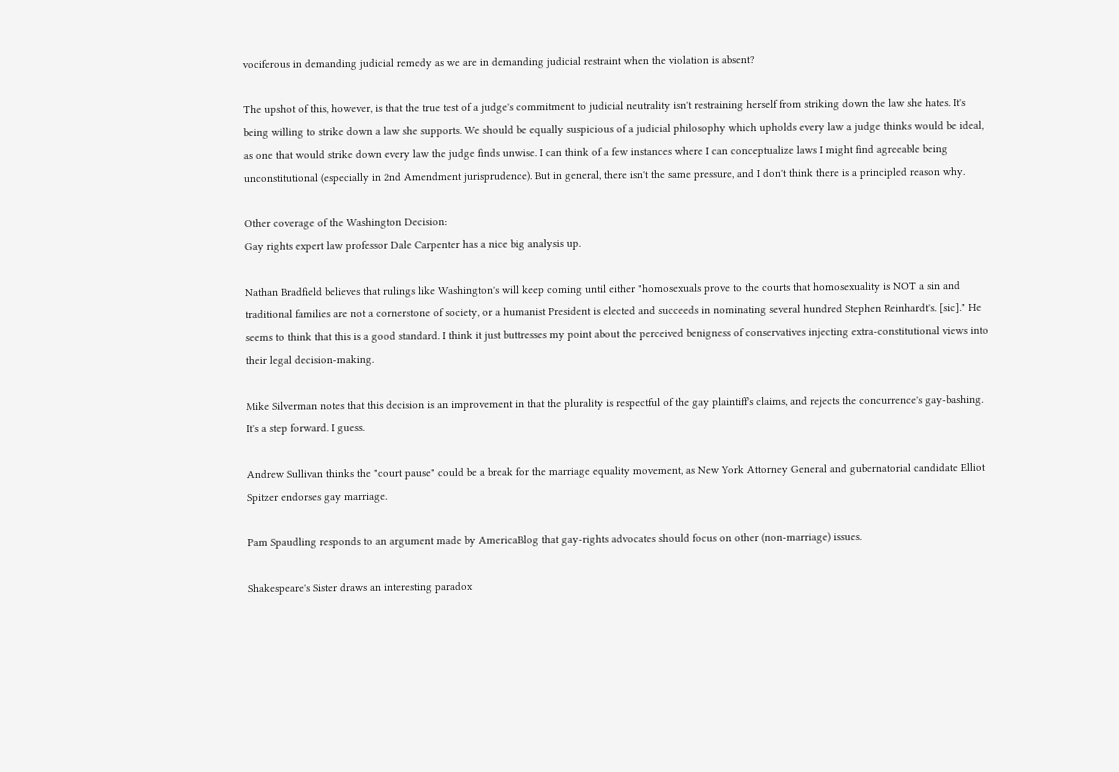vociferous in demanding judicial remedy as we are in demanding judicial restraint when the violation is absent?

The upshot of this, however, is that the true test of a judge's commitment to judicial neutrality isn't restraining herself from striking down the law she hates. It's being willing to strike down a law she supports. We should be equally suspicious of a judicial philosophy which upholds every law a judge thinks would be ideal, as one that would strike down every law the judge finds unwise. I can think of a few instances where I can conceptualize laws I might find agreeable being unconstitutional (especially in 2nd Amendment jurisprudence). But in general, there isn't the same pressure, and I don't think there is a principled reason why.

Other coverage of the Washington Decision:
Gay rights expert law professor Dale Carpenter has a nice big analysis up.

Nathan Bradfield believes that rulings like Washington's will keep coming until either "homosexuals prove to the courts that homosexuality is NOT a sin and traditional families are not a cornerstone of society, or a humanist President is elected and succeeds in nominating several hundred Stephen Reinhardt's. [sic]." He seems to think that this is a good standard. I think it just buttresses my point about the perceived benigness of conservatives injecting extra-constitutional views into their legal decision-making.

Mike Silverman notes that this decision is an improvement in that the plurality is respectful of the gay plaintiff's claims, and rejects the concurrence's gay-bashing. It's a step forward. I guess.

Andrew Sullivan thinks the "court pause" could be a break for the marriage equality movement, as New York Attorney General and gubernatorial candidate Elliot Spitzer endorses gay marriage.

Pam Spaudling responds to an argument made by AmericaBlog that gay-rights advocates should focus on other (non-marriage) issues.

Shakespeare's Sister draws an interesting paradox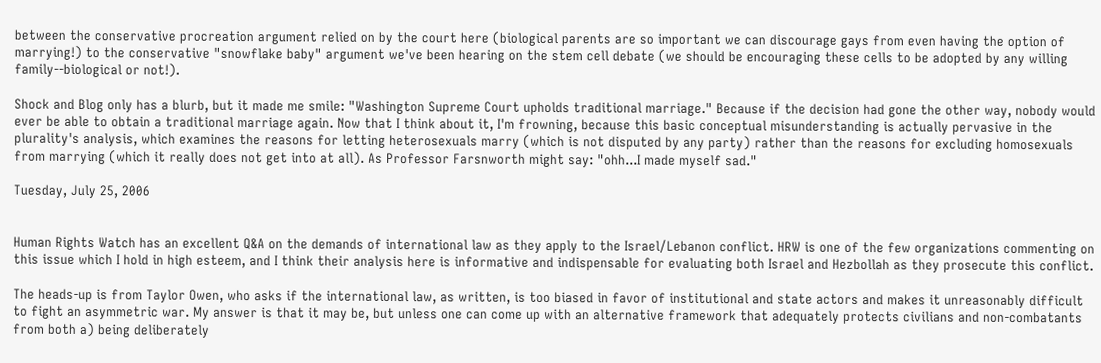between the conservative procreation argument relied on by the court here (biological parents are so important we can discourage gays from even having the option of marrying!) to the conservative "snowflake baby" argument we've been hearing on the stem cell debate (we should be encouraging these cells to be adopted by any willing family--biological or not!).

Shock and Blog only has a blurb, but it made me smile: "Washington Supreme Court upholds traditional marriage." Because if the decision had gone the other way, nobody would ever be able to obtain a traditional marriage again. Now that I think about it, I'm frowning, because this basic conceptual misunderstanding is actually pervasive in the plurality's analysis, which examines the reasons for letting heterosexuals marry (which is not disputed by any party) rather than the reasons for excluding homosexuals from marrying (which it really does not get into at all). As Professor Farsnworth might say: "ohh...I made myself sad."

Tuesday, July 25, 2006


Human Rights Watch has an excellent Q&A on the demands of international law as they apply to the Israel/Lebanon conflict. HRW is one of the few organizations commenting on this issue which I hold in high esteem, and I think their analysis here is informative and indispensable for evaluating both Israel and Hezbollah as they prosecute this conflict.

The heads-up is from Taylor Owen, who asks if the international law, as written, is too biased in favor of institutional and state actors and makes it unreasonably difficult to fight an asymmetric war. My answer is that it may be, but unless one can come up with an alternative framework that adequately protects civilians and non-combatants from both a) being deliberately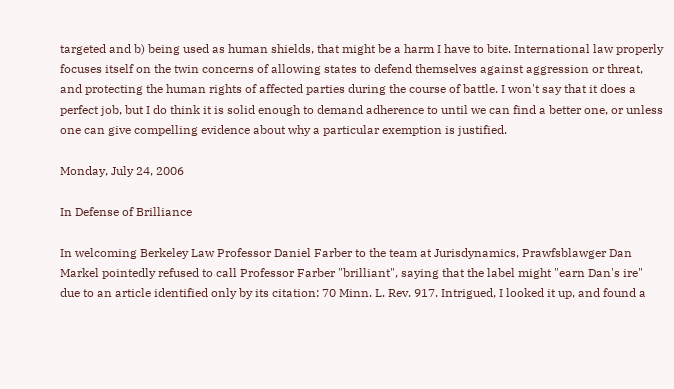targeted and b) being used as human shields, that might be a harm I have to bite. International law properly focuses itself on the twin concerns of allowing states to defend themselves against aggression or threat, and protecting the human rights of affected parties during the course of battle. I won't say that it does a perfect job, but I do think it is solid enough to demand adherence to until we can find a better one, or unless one can give compelling evidence about why a particular exemption is justified.

Monday, July 24, 2006

In Defense of Brilliance

In welcoming Berkeley Law Professor Daniel Farber to the team at Jurisdynamics, Prawfsblawger Dan Markel pointedly refused to call Professor Farber "brilliant", saying that the label might "earn Dan's ire" due to an article identified only by its citation: 70 Minn. L. Rev. 917. Intrigued, I looked it up, and found a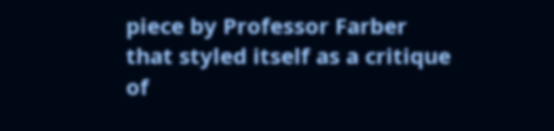piece by Professor Farber that styled itself as a critique of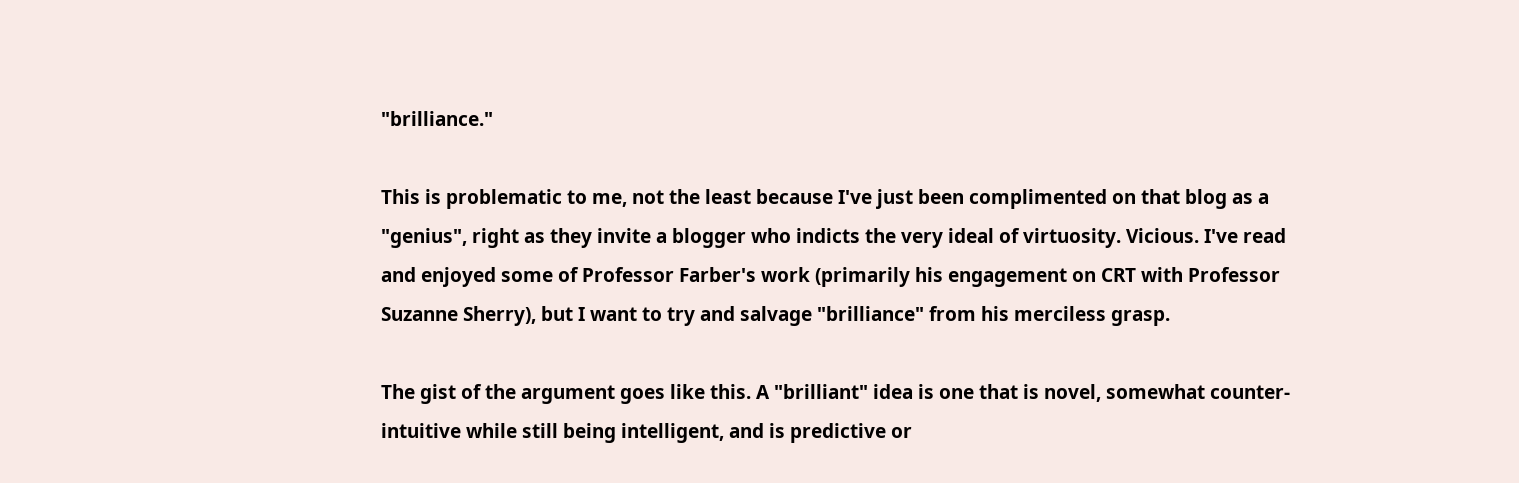"brilliance."

This is problematic to me, not the least because I've just been complimented on that blog as a "genius", right as they invite a blogger who indicts the very ideal of virtuosity. Vicious. I've read and enjoyed some of Professor Farber's work (primarily his engagement on CRT with Professor Suzanne Sherry), but I want to try and salvage "brilliance" from his merciless grasp.

The gist of the argument goes like this. A "brilliant" idea is one that is novel, somewhat counter-intuitive while still being intelligent, and is predictive or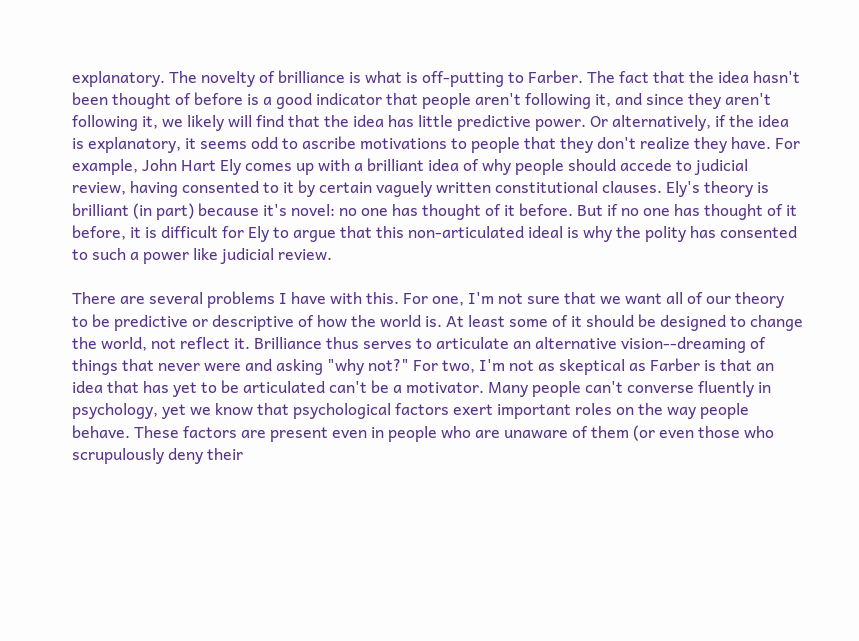explanatory. The novelty of brilliance is what is off-putting to Farber. The fact that the idea hasn't been thought of before is a good indicator that people aren't following it, and since they aren't following it, we likely will find that the idea has little predictive power. Or alternatively, if the idea is explanatory, it seems odd to ascribe motivations to people that they don't realize they have. For example, John Hart Ely comes up with a brilliant idea of why people should accede to judicial review, having consented to it by certain vaguely written constitutional clauses. Ely's theory is brilliant (in part) because it's novel: no one has thought of it before. But if no one has thought of it before, it is difficult for Ely to argue that this non-articulated ideal is why the polity has consented to such a power like judicial review.

There are several problems I have with this. For one, I'm not sure that we want all of our theory to be predictive or descriptive of how the world is. At least some of it should be designed to change the world, not reflect it. Brilliance thus serves to articulate an alternative vision--dreaming of things that never were and asking "why not?" For two, I'm not as skeptical as Farber is that an idea that has yet to be articulated can't be a motivator. Many people can't converse fluently in psychology, yet we know that psychological factors exert important roles on the way people behave. These factors are present even in people who are unaware of them (or even those who scrupulously deny their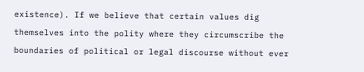existence). If we believe that certain values dig themselves into the polity where they circumscribe the boundaries of political or legal discourse without ever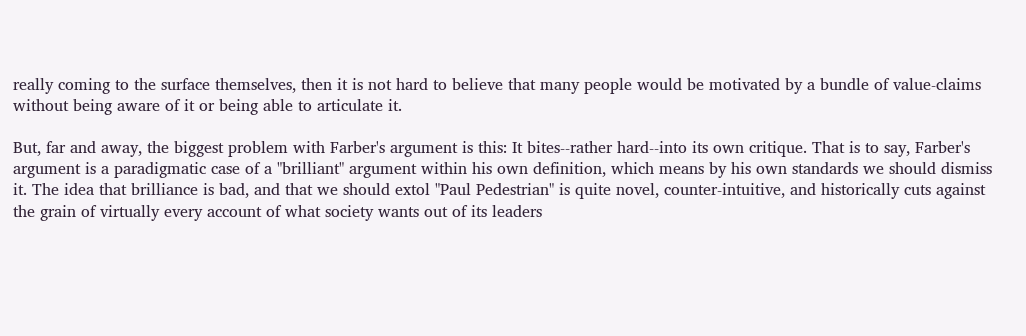really coming to the surface themselves, then it is not hard to believe that many people would be motivated by a bundle of value-claims without being aware of it or being able to articulate it.

But, far and away, the biggest problem with Farber's argument is this: It bites--rather hard--into its own critique. That is to say, Farber's argument is a paradigmatic case of a "brilliant" argument within his own definition, which means by his own standards we should dismiss it. The idea that brilliance is bad, and that we should extol "Paul Pedestrian" is quite novel, counter-intuitive, and historically cuts against the grain of virtually every account of what society wants out of its leaders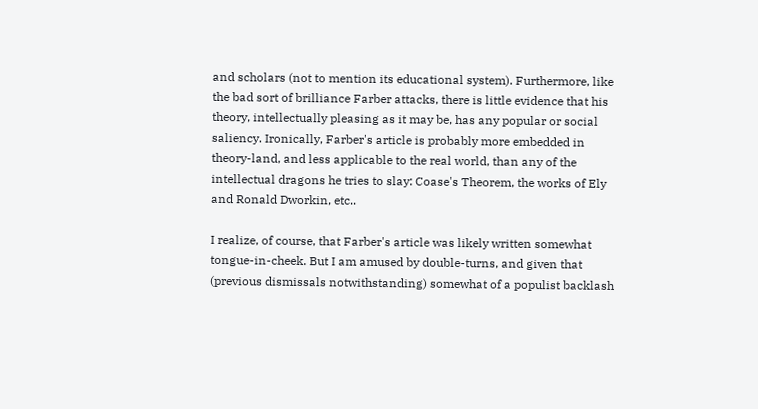and scholars (not to mention its educational system). Furthermore, like the bad sort of brilliance Farber attacks, there is little evidence that his theory, intellectually pleasing as it may be, has any popular or social saliency. Ironically, Farber's article is probably more embedded in theory-land, and less applicable to the real world, than any of the intellectual dragons he tries to slay: Coase's Theorem, the works of Ely and Ronald Dworkin, etc..

I realize, of course, that Farber's article was likely written somewhat tongue-in-cheek. But I am amused by double-turns, and given that (previous dismissals notwithstanding) somewhat of a populist backlash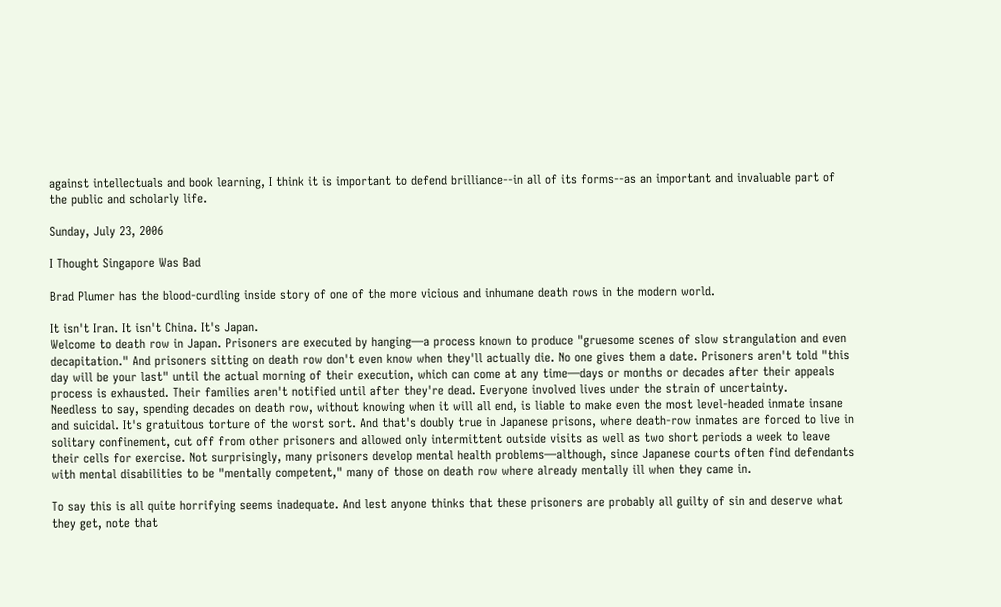against intellectuals and book learning, I think it is important to defend brilliance--in all of its forms--as an important and invaluable part of the public and scholarly life.

Sunday, July 23, 2006

I Thought Singapore Was Bad

Brad Plumer has the blood-curdling inside story of one of the more vicious and inhumane death rows in the modern world.

It isn't Iran. It isn't China. It's Japan.
Welcome to death row in Japan. Prisoners are executed by hanging—a process known to produce "gruesome scenes of slow strangulation and even decapitation." And prisoners sitting on death row don't even know when they'll actually die. No one gives them a date. Prisoners aren't told "this day will be your last" until the actual morning of their execution, which can come at any time—days or months or decades after their appeals process is exhausted. Their families aren't notified until after they're dead. Everyone involved lives under the strain of uncertainty.
Needless to say, spending decades on death row, without knowing when it will all end, is liable to make even the most level-headed inmate insane and suicidal. It's gratuitous torture of the worst sort. And that's doubly true in Japanese prisons, where death-row inmates are forced to live in solitary confinement, cut off from other prisoners and allowed only intermittent outside visits as well as two short periods a week to leave their cells for exercise. Not surprisingly, many prisoners develop mental health problems—although, since Japanese courts often find defendants with mental disabilities to be "mentally competent," many of those on death row where already mentally ill when they came in.

To say this is all quite horrifying seems inadequate. And lest anyone thinks that these prisoners are probably all guilty of sin and deserve what they get, note that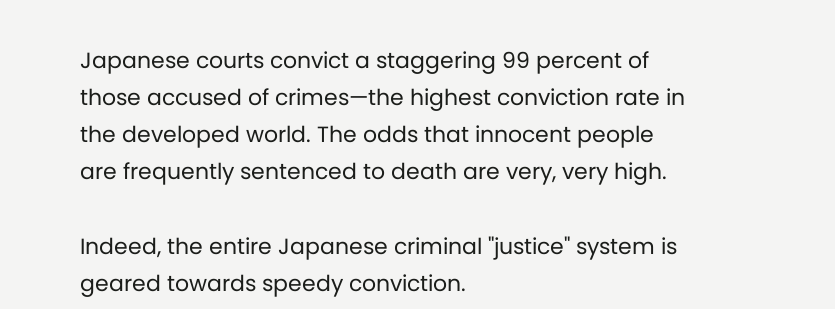Japanese courts convict a staggering 99 percent of those accused of crimes—the highest conviction rate in the developed world. The odds that innocent people are frequently sentenced to death are very, very high.

Indeed, the entire Japanese criminal "justice" system is geared towards speedy conviction.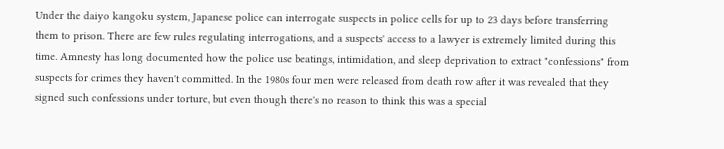Under the daiyo kangoku system, Japanese police can interrogate suspects in police cells for up to 23 days before transferring them to prison. There are few rules regulating interrogations, and a suspects' access to a lawyer is extremely limited during this time. Amnesty has long documented how the police use beatings, intimidation, and sleep deprivation to extract "confessions" from suspects for crimes they haven't committed. In the 1980s four men were released from death row after it was revealed that they signed such confessions under torture, but even though there's no reason to think this was a special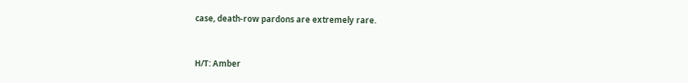case, death-row pardons are extremely rare.


H/T: Amber